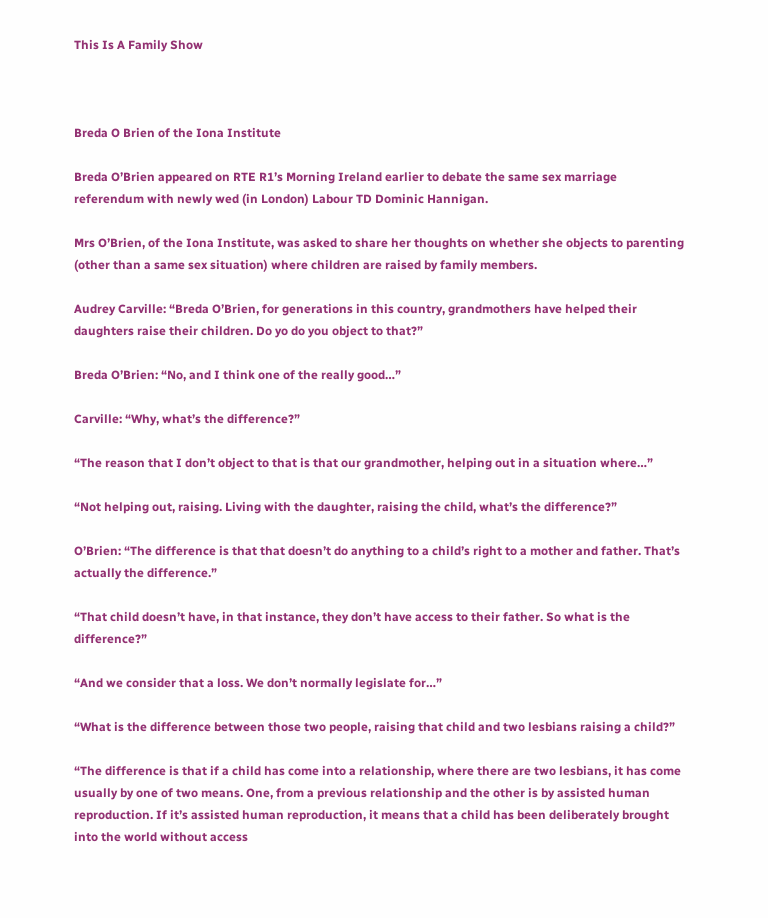This Is A Family Show



Breda O Brien of the Iona Institute

Breda O’Brien appeared on RTE R1’s Morning Ireland earlier to debate the same sex marriage referendum with newly wed (in London) Labour TD Dominic Hannigan.

Mrs O’Brien, of the Iona Institute, was asked to share her thoughts on whether she objects to parenting (other than a same sex situation) where children are raised by family members.

Audrey Carville: “Breda O’Brien, for generations in this country, grandmothers have helped their daughters raise their children. Do yo do you object to that?”

Breda O’Brien: “No, and I think one of the really good…”

Carville: “Why, what’s the difference?”

“The reason that I don’t object to that is that our grandmother, helping out in a situation where…”

“Not helping out, raising. Living with the daughter, raising the child, what’s the difference?”

O’Brien: “The difference is that that doesn’t do anything to a child’s right to a mother and father. That’s actually the difference.”

“That child doesn’t have, in that instance, they don’t have access to their father. So what is the difference?”

“And we consider that a loss. We don’t normally legislate for…”

“What is the difference between those two people, raising that child and two lesbians raising a child?”

“The difference is that if a child has come into a relationship, where there are two lesbians, it has come usually by one of two means. One, from a previous relationship and the other is by assisted human reproduction. If it’s assisted human reproduction, it means that a child has been deliberately brought into the world without access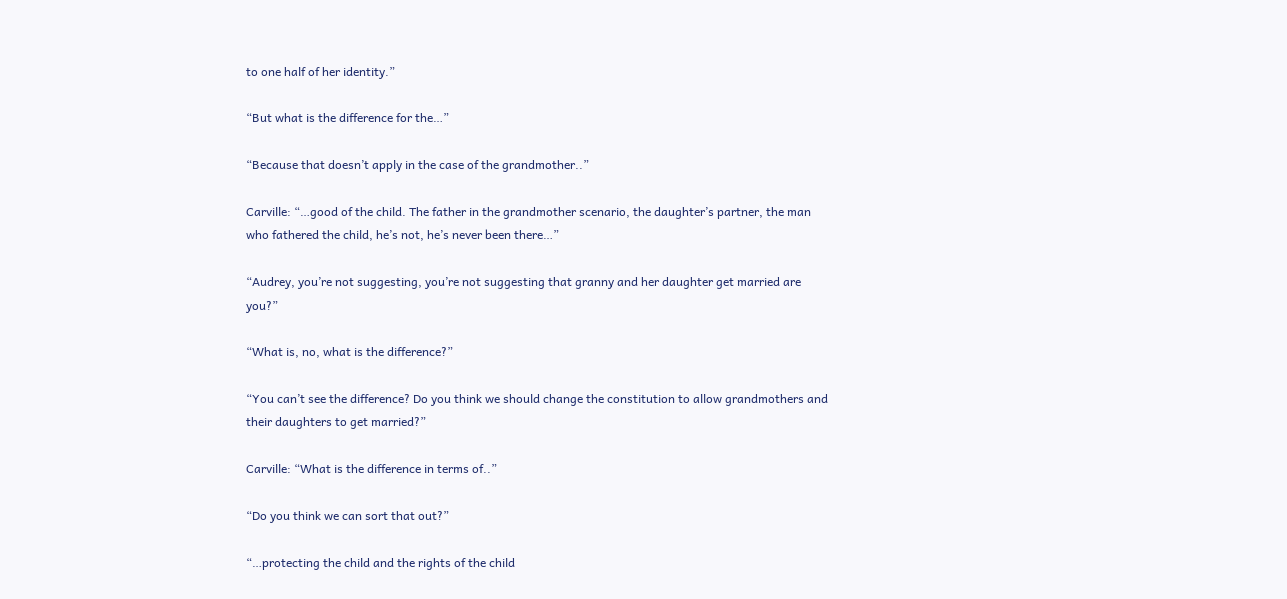to one half of her identity.”

“But what is the difference for the…”

“Because that doesn’t apply in the case of the grandmother..”

Carville: “…good of the child. The father in the grandmother scenario, the daughter’s partner, the man who fathered the child, he’s not, he’s never been there…”

“Audrey, you’re not suggesting, you’re not suggesting that granny and her daughter get married are you?”

“What is, no, what is the difference?”

“You can’t see the difference? Do you think we should change the constitution to allow grandmothers and their daughters to get married?”

Carville: “What is the difference in terms of..”

“Do you think we can sort that out?”

“…protecting the child and the rights of the child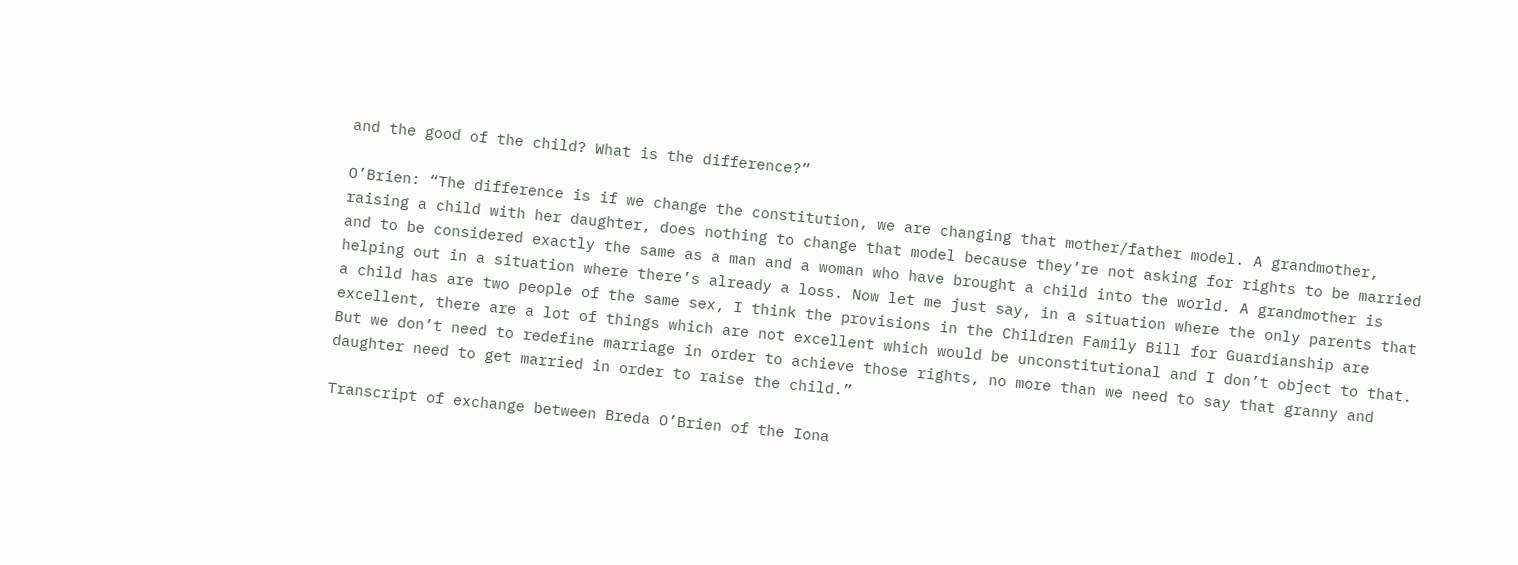and the good of the child? What is the difference?”

O’Brien: “The difference is if we change the constitution, we are changing that mother/father model. A grandmother, raising a child with her daughter, does nothing to change that model because they’re not asking for rights to be married and to be considered exactly the same as a man and a woman who have brought a child into the world. A grandmother is helping out in a situation where there’s already a loss. Now let me just say, in a situation where the only parents that a child has are two people of the same sex, I think the provisions in the Children Family Bill for Guardianship are excellent, there are a lot of things which are not excellent which would be unconstitutional and I don’t object to that. But we don’t need to redefine marriage in order to achieve those rights, no more than we need to say that granny and daughter need to get married in order to raise the child.”

Transcript of exchange between Breda O’Brien of the Iona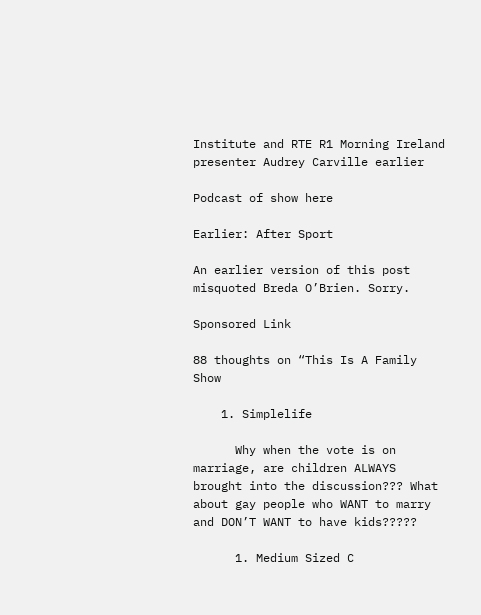Institute and RTE R1 Morning Ireland presenter Audrey Carville earlier

Podcast of show here

Earlier: After Sport

An earlier version of this post misquoted Breda O’Brien. Sorry.

Sponsored Link

88 thoughts on “This Is A Family Show

    1. Simplelife

      Why when the vote is on marriage, are children ALWAYS brought into the discussion??? What about gay people who WANT to marry and DON’T WANT to have kids?????

      1. Medium Sized C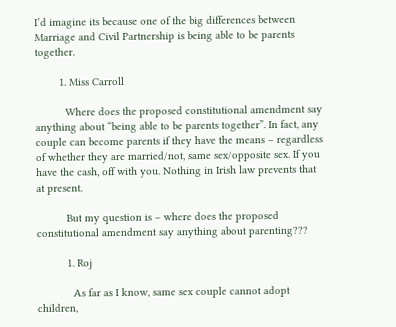I’d imagine its because one of the big differences between Marriage and Civil Partnership is being able to be parents together.

        1. Miss Carroll

          Where does the proposed constitutional amendment say anything about “being able to be parents together”. In fact, any couple can become parents if they have the means – regardless of whether they are married/not, same sex/opposite sex. If you have the cash, off with you. Nothing in Irish law prevents that at present.

          But my question is – where does the proposed constitutional amendment say anything about parenting???

          1. Roj

            As far as I know, same sex couple cannot adopt children,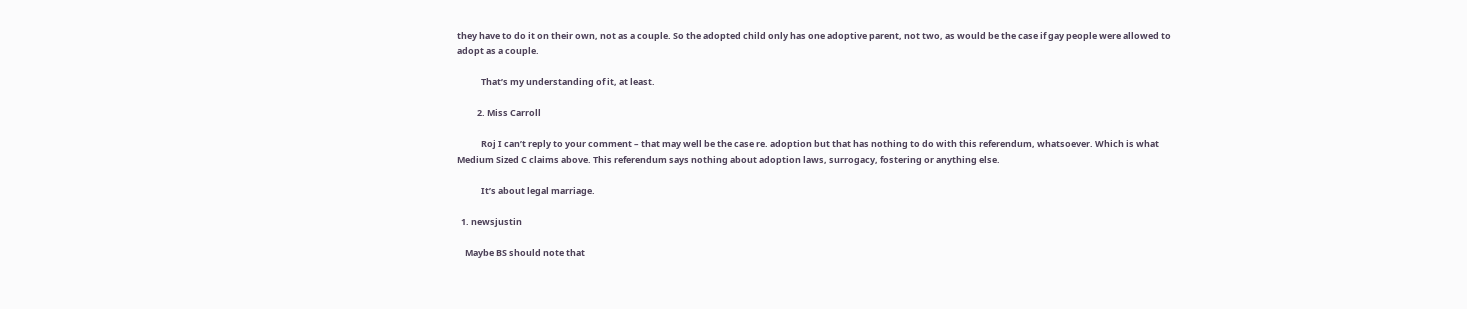they have to do it on their own, not as a couple. So the adopted child only has one adoptive parent, not two, as would be the case if gay people were allowed to adopt as a couple.

            That’s my understanding of it, at least.

          2. Miss Carroll

            Roj I can’t reply to your comment – that may well be the case re. adoption but that has nothing to do with this referendum, whatsoever. Which is what Medium Sized C claims above. This referendum says nothing about adoption laws, surrogacy, fostering or anything else.

            It’s about legal marriage.

  1. newsjustin

    Maybe BS should note that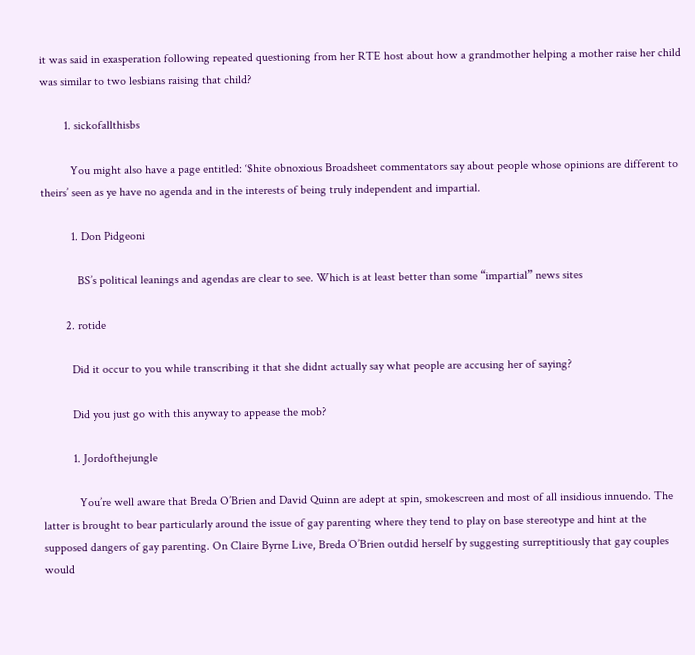it was said in exasperation following repeated questioning from her RTE host about how a grandmother helping a mother raise her child was similar to two lesbians raising that child?

        1. sickofallthisbs

          You might also have a page entitled: ‘$hite obnoxious Broadsheet commentators say about people whose opinions are different to theirs’ seen as ye have no agenda and in the interests of being truly independent and impartial.

          1. Don Pidgeoni

            BS’s political leanings and agendas are clear to see. Which is at least better than some “impartial” news sites

        2. rotide

          Did it occur to you while transcribing it that she didnt actually say what people are accusing her of saying?

          Did you just go with this anyway to appease the mob?

          1. Jordofthejungle

            You’re well aware that Breda O’Brien and David Quinn are adept at spin, smokescreen and most of all insidious innuendo. The latter is brought to bear particularly around the issue of gay parenting where they tend to play on base stereotype and hint at the supposed dangers of gay parenting. On Claire Byrne Live, Breda O’Brien outdid herself by suggesting surreptitiously that gay couples would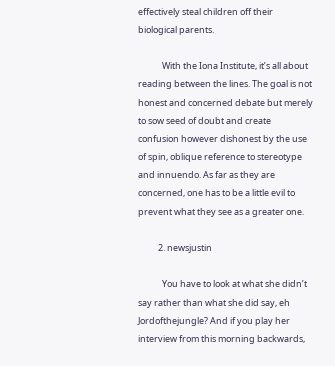effectively steal children off their biological parents.

            With the Iona Institute, it’s all about reading between the lines. The goal is not honest and concerned debate but merely to sow seed of doubt and create confusion however dishonest by the use of spin, oblique reference to stereotype and innuendo. As far as they are concerned, one has to be a little evil to prevent what they see as a greater one.

          2. newsjustin

            You have to look at what she didn’t say rather than what she did say, eh Jordofthejungle? And if you play her interview from this morning backwards,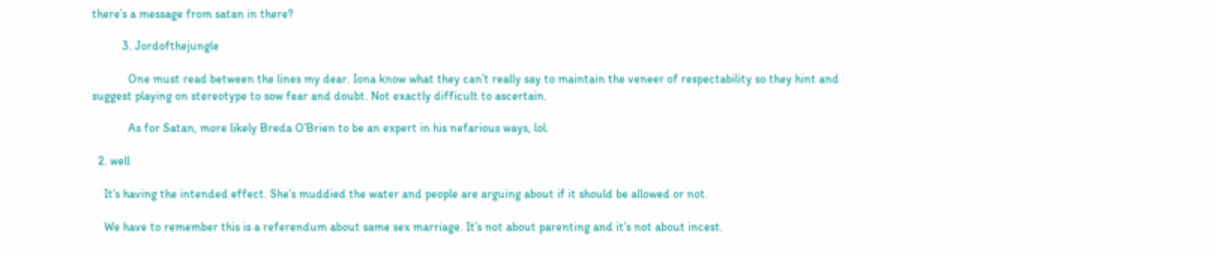there’s a message from satan in there?

          3. Jordofthejungle

            One must read between the lines my dear. Iona know what they can’t really say to maintain the veneer of respectability so they hint and suggest playing on stereotype to sow fear and doubt. Not exactly difficult to ascertain.

            As for Satan, more likely Breda O’Brien to be an expert in his nefarious ways, lol.

  2. well

    It’s having the intended effect. She’s muddied the water and people are arguing about if it should be allowed or not.

    We have to remember this is a referendum about same sex marriage. It’s not about parenting and it’s not about incest.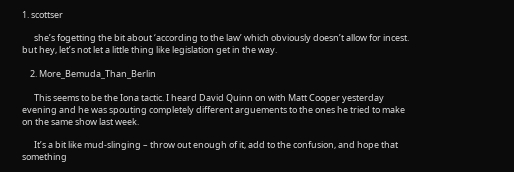1. scottser

      she’s fogetting the bit about ‘according to the law’ which obviously doesn’t allow for incest. but hey, let’s not let a little thing like legislation get in the way.

    2. More_Bemuda_Than_Berlin

      This seems to be the Iona tactic. I heard David Quinn on with Matt Cooper yesterday evening and he was spouting completely different arguements to the ones he tried to make on the same show last week.

      It’s a bit like mud-slinging – throw out enough of it, add to the confusion, and hope that something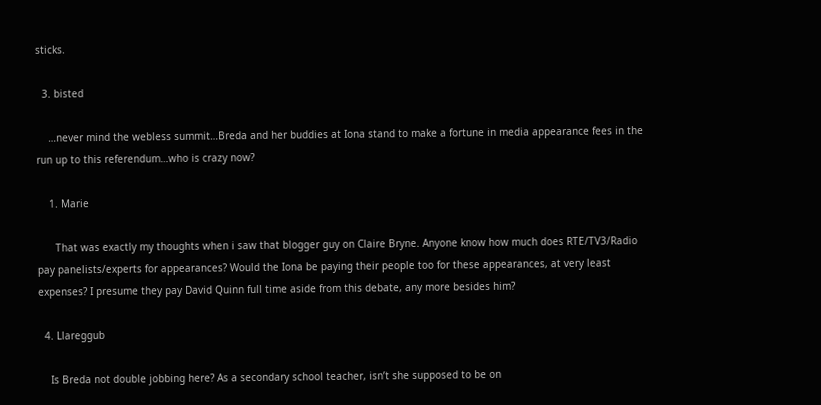sticks.

  3. bisted

    …never mind the webless summit…Breda and her buddies at Iona stand to make a fortune in media appearance fees in the run up to this referendum…who is crazy now?

    1. Marie

      That was exactly my thoughts when i saw that blogger guy on Claire Bryne. Anyone know how much does RTE/TV3/Radio pay panelists/experts for appearances? Would the Iona be paying their people too for these appearances, at very least expenses? I presume they pay David Quinn full time aside from this debate, any more besides him?

  4. Llareggub

    Is Breda not double jobbing here? As a secondary school teacher, isn’t she supposed to be on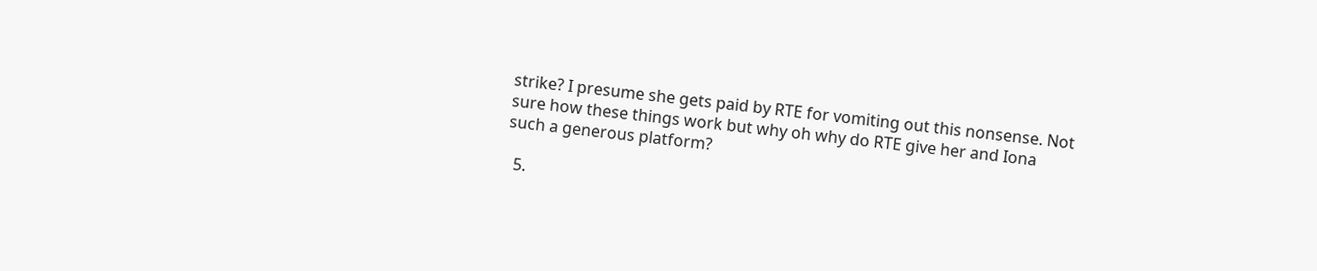strike? I presume she gets paid by RTE for vomiting out this nonsense. Not sure how these things work but why oh why do RTE give her and Iona such a generous platform?

  5.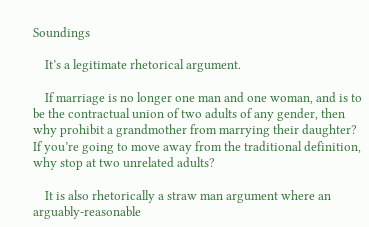Soundings

    It’s a legitimate rhetorical argument.

    If marriage is no longer one man and one woman, and is to be the contractual union of two adults of any gender, then why prohibit a grandmother from marrying their daughter? If you’re going to move away from the traditional definition, why stop at two unrelated adults?

    It is also rhetorically a straw man argument where an arguably-reasonable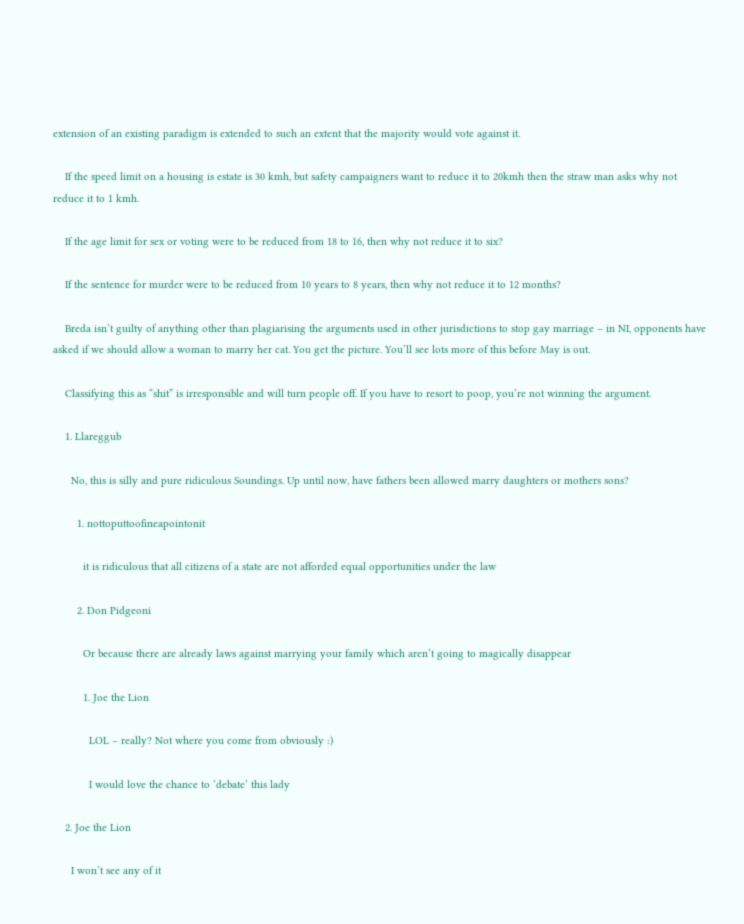extension of an existing paradigm is extended to such an extent that the majority would vote against it.

    If the speed limit on a housing is estate is 30 kmh, but safety campaigners want to reduce it to 20kmh then the straw man asks why not reduce it to 1 kmh.

    If the age limit for sex or voting were to be reduced from 18 to 16, then why not reduce it to six?

    If the sentence for murder were to be reduced from 10 years to 8 years, then why not reduce it to 12 months?

    Breda isn’t guilty of anything other than plagiarising the arguments used in other jurisdictions to stop gay marriage – in NI, opponents have asked if we should allow a woman to marry her cat. You get the picture. You’ll see lots more of this before May is out.

    Classifying this as “shit” is irresponsible and will turn people off. If you have to resort to poop, you’re not winning the argument.

    1. Llareggub

      No, this is silly and pure ridiculous Soundings. Up until now, have fathers been allowed marry daughters or mothers sons?

        1. nottoputtoofineapointonit

          it is ridiculous that all citizens of a state are not afforded equal opportunities under the law

        2. Don Pidgeoni

          Or because there are already laws against marrying your family which aren’t going to magically disappear

          1. Joe the Lion

            LOL – really? Not where you come from obviously :)

            I would love the chance to ‘debate’ this lady

    2. Joe the Lion

      I won’t see any of it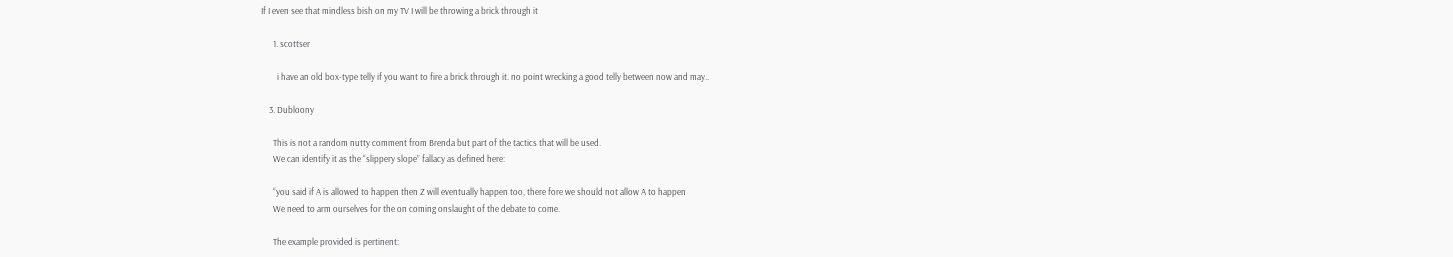If I even see that mindless bish on my TV I will be throwing a brick through it

      1. scottser

        i have an old box-type telly if you want to fire a brick through it. no point wrecking a good telly between now and may..

    3. Dubloony

      This is not a random nutty comment from Brenda but part of the tactics that will be used.
      We can identify it as the “slippery slope” fallacy as defined here:

      “you said if A is allowed to happen then Z will eventually happen too, there fore we should not allow A to happen
      We need to arm ourselves for the on coming onslaught of the debate to come.

      The example provided is pertinent: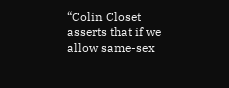“Colin Closet asserts that if we allow same-sex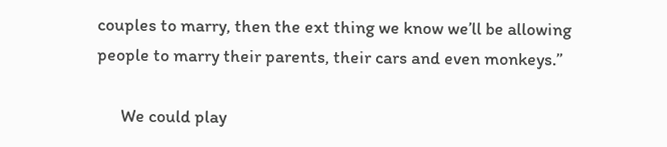couples to marry, then the ext thing we know we’ll be allowing people to marry their parents, their cars and even monkeys.”

      We could play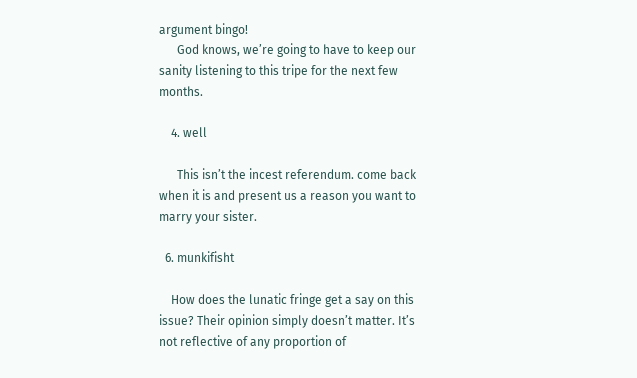argument bingo!
      God knows, we’re going to have to keep our sanity listening to this tripe for the next few months.

    4. well

      This isn’t the incest referendum. come back when it is and present us a reason you want to marry your sister.

  6. munkifisht

    How does the lunatic fringe get a say on this issue? Their opinion simply doesn’t matter. It’s not reflective of any proportion of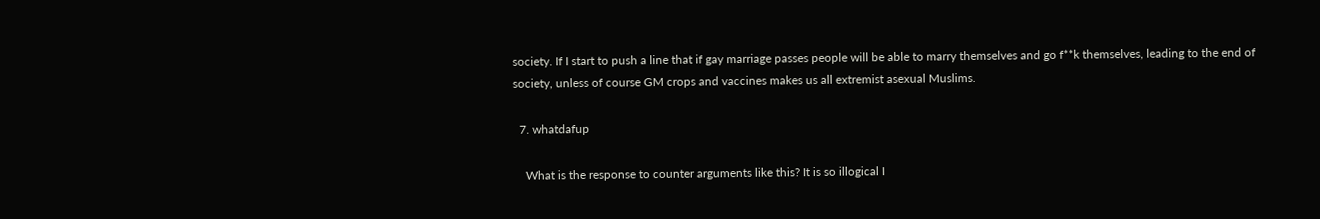society. If I start to push a line that if gay marriage passes people will be able to marry themselves and go f**k themselves, leading to the end of society, unless of course GM crops and vaccines makes us all extremist asexual Muslims.

  7. whatdafup

    What is the response to counter arguments like this? It is so illogical I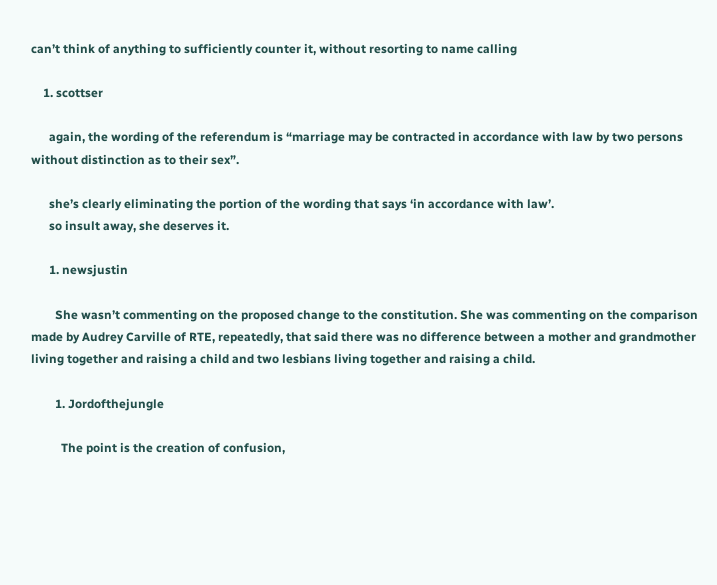can’t think of anything to sufficiently counter it, without resorting to name calling

    1. scottser

      again, the wording of the referendum is “marriage may be contracted in accordance with law by two persons without distinction as to their sex”.

      she’s clearly eliminating the portion of the wording that says ‘in accordance with law’.
      so insult away, she deserves it.

      1. newsjustin

        She wasn’t commenting on the proposed change to the constitution. She was commenting on the comparison made by Audrey Carville of RTE, repeatedly, that said there was no difference between a mother and grandmother living together and raising a child and two lesbians living together and raising a child.

        1. Jordofthejungle

          The point is the creation of confusion,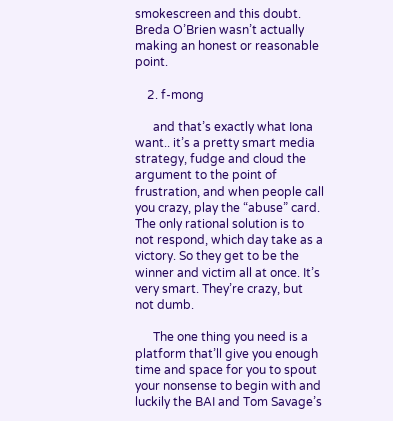smokescreen and this doubt. Breda O’Brien wasn’t actually making an honest or reasonable point.

    2. f-mong

      and that’s exactly what Iona want.. it’s a pretty smart media strategy, fudge and cloud the argument to the point of frustration, and when people call you crazy, play the “abuse” card. The only rational solution is to not respond, which day take as a victory. So they get to be the winner and victim all at once. It’s very smart. They’re crazy, but not dumb.

      The one thing you need is a platform that’ll give you enough time and space for you to spout your nonsense to begin with and luckily the BAI and Tom Savage’s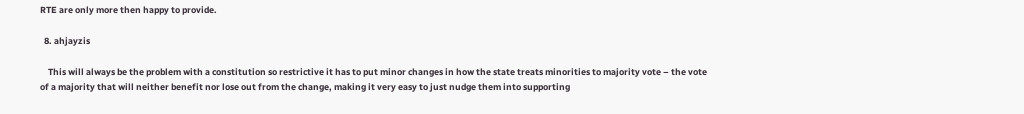RTE are only more then happy to provide.

  8. ahjayzis

    This will always be the problem with a constitution so restrictive it has to put minor changes in how the state treats minorities to majority vote – the vote of a majority that will neither benefit nor lose out from the change, making it very easy to just nudge them into supporting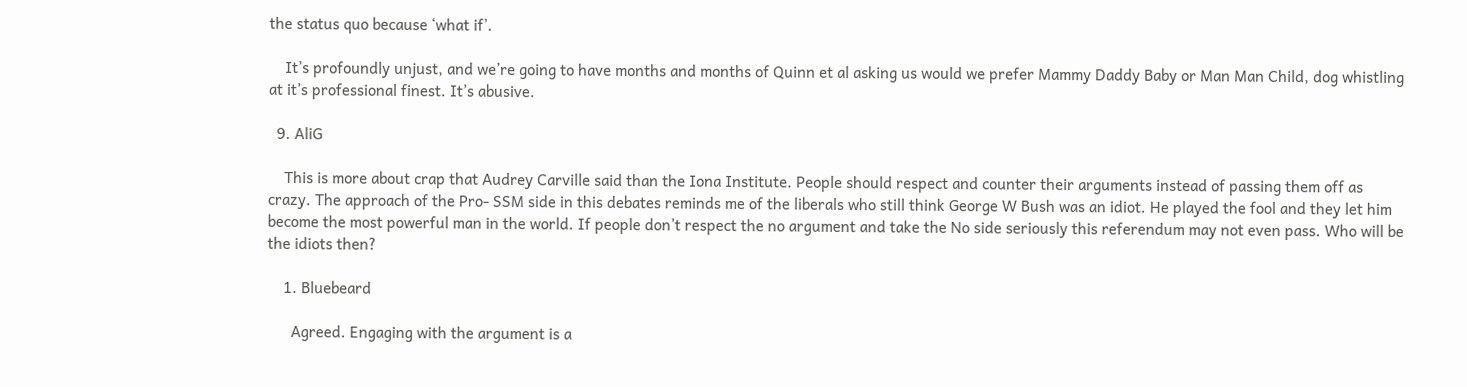the status quo because ‘what if’.

    It’s profoundly unjust, and we’re going to have months and months of Quinn et al asking us would we prefer Mammy Daddy Baby or Man Man Child, dog whistling at it’s professional finest. It’s abusive.

  9. AliG

    This is more about crap that Audrey Carville said than the Iona Institute. People should respect and counter their arguments instead of passing them off as crazy. The approach of the Pro- SSM side in this debates reminds me of the liberals who still think George W Bush was an idiot. He played the fool and they let him become the most powerful man in the world. If people don’t respect the no argument and take the No side seriously this referendum may not even pass. Who will be the idiots then?

    1. Bluebeard

      Agreed. Engaging with the argument is a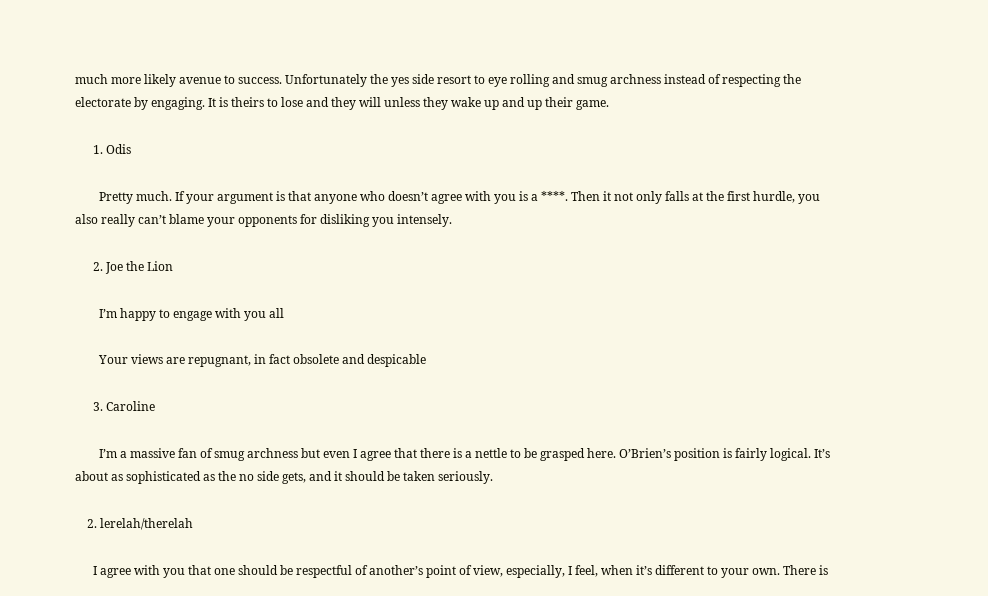much more likely avenue to success. Unfortunately the yes side resort to eye rolling and smug archness instead of respecting the electorate by engaging. It is theirs to lose and they will unless they wake up and up their game.

      1. Odis

        Pretty much. If your argument is that anyone who doesn’t agree with you is a ****. Then it not only falls at the first hurdle, you also really can’t blame your opponents for disliking you intensely.

      2. Joe the Lion

        I’m happy to engage with you all

        Your views are repugnant, in fact obsolete and despicable

      3. Caroline

        I’m a massive fan of smug archness but even I agree that there is a nettle to be grasped here. O’Brien’s position is fairly logical. It’s about as sophisticated as the no side gets, and it should be taken seriously.

    2. lerelah/therelah

      I agree with you that one should be respectful of another’s point of view, especially, I feel, when it’s different to your own. There is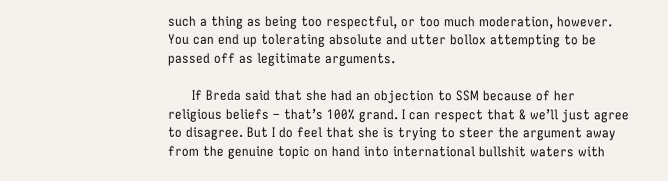such a thing as being too respectful, or too much moderation, however. You can end up tolerating absolute and utter bollox attempting to be passed off as legitimate arguments.

      If Breda said that she had an objection to SSM because of her religious beliefs – that’s 100% grand. I can respect that & we’ll just agree to disagree. But I do feel that she is trying to steer the argument away from the genuine topic on hand into international bullshit waters with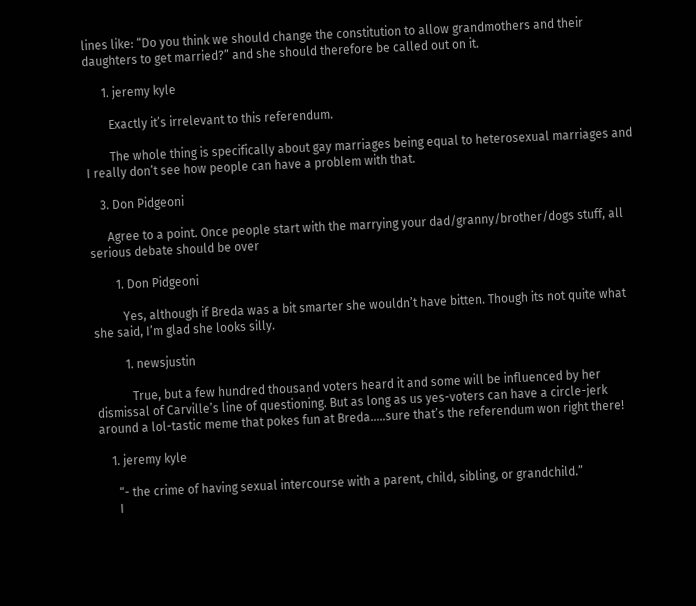lines like: “Do you think we should change the constitution to allow grandmothers and their daughters to get married?” and she should therefore be called out on it.

      1. jeremy kyle

        Exactly it’s irrelevant to this referendum.

        The whole thing is specifically about gay marriages being equal to heterosexual marriages and I really don’t see how people can have a problem with that.

    3. Don Pidgeoni

      Agree to a point. Once people start with the marrying your dad/granny/brother/dogs stuff, all serious debate should be over

        1. Don Pidgeoni

          Yes, although if Breda was a bit smarter she wouldn’t have bitten. Though its not quite what she said, I’m glad she looks silly.

          1. newsjustin

            True, but a few hundred thousand voters heard it and some will be influenced by her dismissal of Carville’s line of questioning. But as long as us yes-voters can have a circle-jerk around a lol-tastic meme that pokes fun at Breda…..sure that’s the referendum won right there!

    1. jeremy kyle

      “- the crime of having sexual intercourse with a parent, child, sibling, or grandchild.”
      I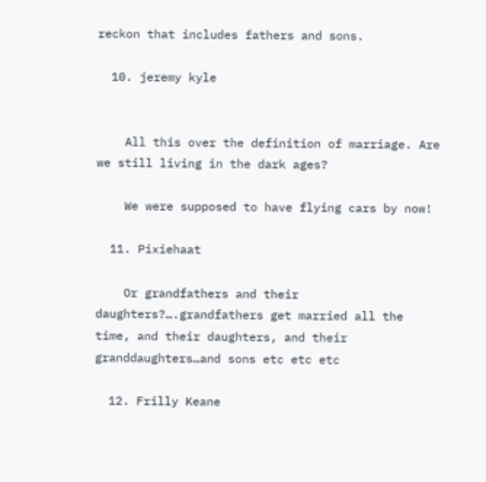reckon that includes fathers and sons.

  10. jeremy kyle


    All this over the definition of marriage. Are we still living in the dark ages?

    We were supposed to have flying cars by now!

  11. Pixiehaat

    Or grandfathers and their daughters?….grandfathers get married all the time, and their daughters, and their granddaughters…and sons etc etc etc

  12. Frilly Keane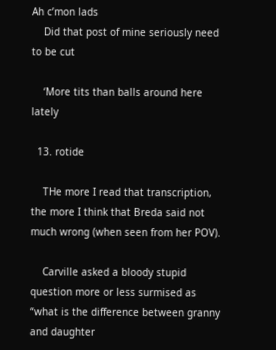Ah c’mon lads
    Did that post of mine seriously need to be cut

    ‘More tits than balls around here lately

  13. rotide

    THe more I read that transcription, the more I think that Breda said not much wrong (when seen from her POV).

    Carville asked a bloody stupid question more or less surmised as “what is the difference between granny and daughter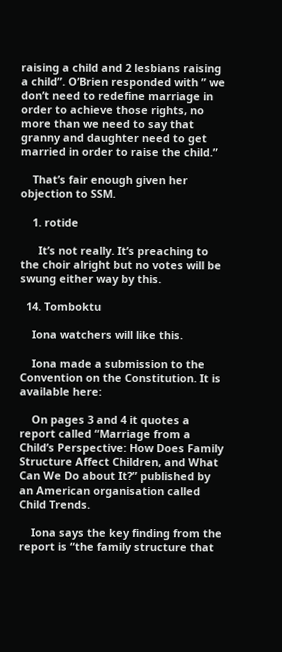raising a child and 2 lesbians raising a child”. O’Brien responded with ” we don’t need to redefine marriage in order to achieve those rights, no more than we need to say that granny and daughter need to get married in order to raise the child.”

    That’s fair enough given her objection to SSM.

    1. rotide

      It’s not really. It’s preaching to the choir alright but no votes will be swung either way by this.

  14. Tomboktu

    Iona watchers will like this.

    Iona made a submission to the Convention on the Constitution. It is available here:

    On pages 3 and 4 it quotes a report called “Marriage from a Child’s Perspective: How Does Family Structure Affect Children, and What Can We Do about It?” published by an American organisation called Child Trends.

    Iona says the key finding from the report is “the family structure that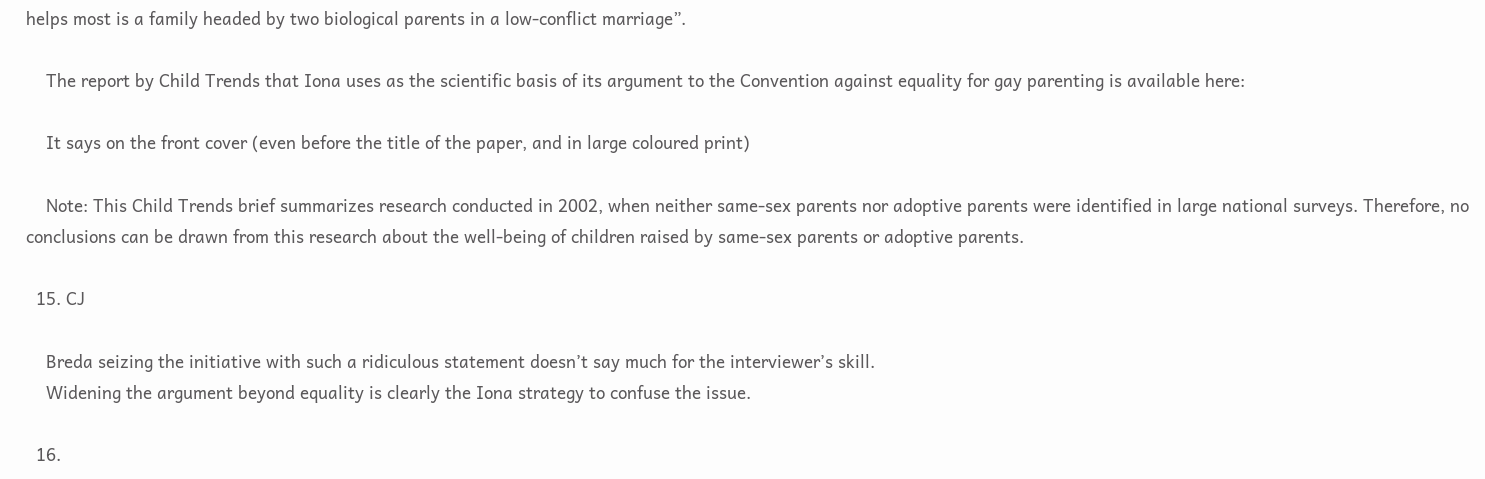helps most is a family headed by two biological parents in a low-conflict marriage”.

    The report by Child Trends that Iona uses as the scientific basis of its argument to the Convention against equality for gay parenting is available here:

    It says on the front cover (even before the title of the paper, and in large coloured print)

    Note: This Child Trends brief summarizes research conducted in 2002, when neither same-sex parents nor adoptive parents were identified in large national surveys. Therefore, no conclusions can be drawn from this research about the well-being of children raised by same-sex parents or adoptive parents.

  15. CJ

    Breda seizing the initiative with such a ridiculous statement doesn’t say much for the interviewer’s skill.
    Widening the argument beyond equality is clearly the Iona strategy to confuse the issue.

  16.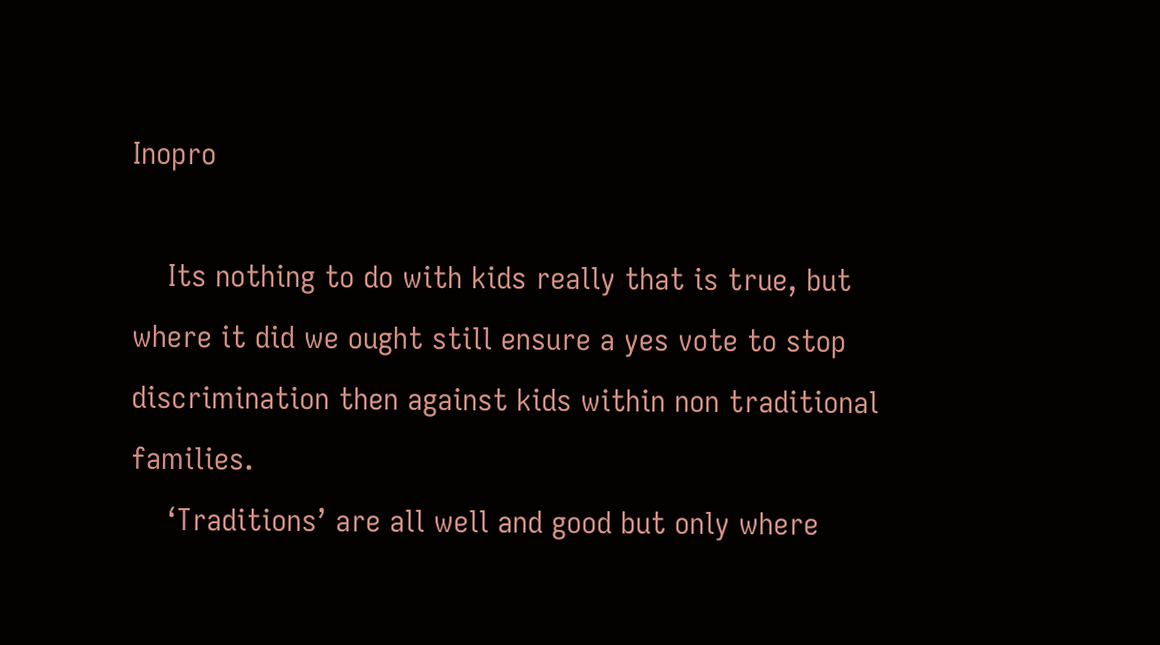Inopro

    Its nothing to do with kids really that is true, but where it did we ought still ensure a yes vote to stop discrimination then against kids within non traditional families.
    ‘Traditions’ are all well and good but only where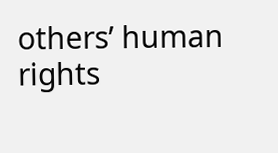others’ human rights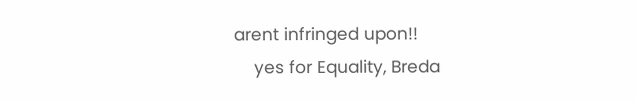arent infringed upon!!
    yes for Equality, Breda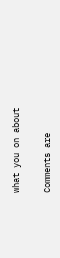what you on about

Comments are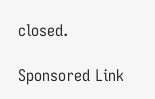closed.

Sponsored Link